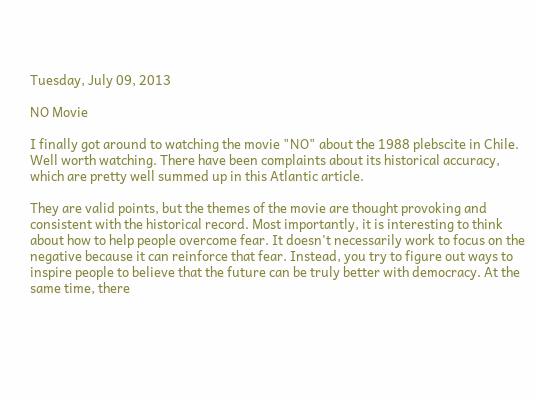Tuesday, July 09, 2013

NO Movie

I finally got around to watching the movie "NO" about the 1988 plebscite in Chile. Well worth watching. There have been complaints about its historical accuracy, which are pretty well summed up in this Atlantic article.

They are valid points, but the themes of the movie are thought provoking and consistent with the historical record. Most importantly, it is interesting to think about how to help people overcome fear. It doesn't necessarily work to focus on the negative because it can reinforce that fear. Instead, you try to figure out ways to inspire people to believe that the future can be truly better with democracy. At the same time, there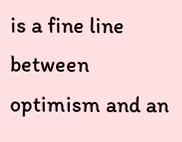is a fine line between optimism and an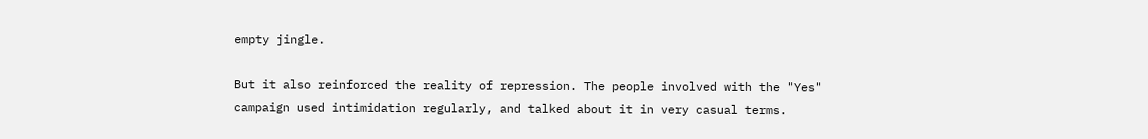empty jingle.

But it also reinforced the reality of repression. The people involved with the "Yes" campaign used intimidation regularly, and talked about it in very casual terms.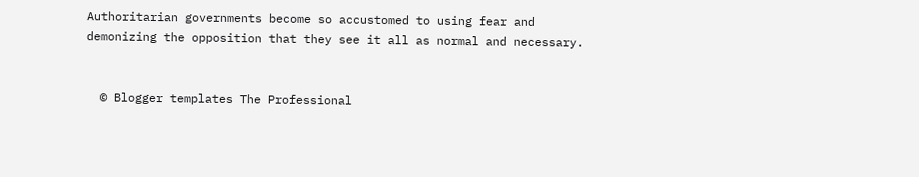Authoritarian governments become so accustomed to using fear and demonizing the opposition that they see it all as normal and necessary.


  © Blogger templates The Professional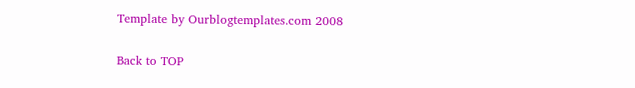Template by Ourblogtemplates.com 2008

Back to TOP